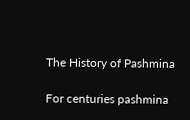The History of Pashmina

For centuries pashmina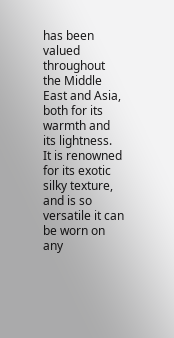has been valued throughout the Middle East and Asia, both for its warmth and its lightness.  It is renowned for its exotic silky texture, and is so versatile it can be worn on any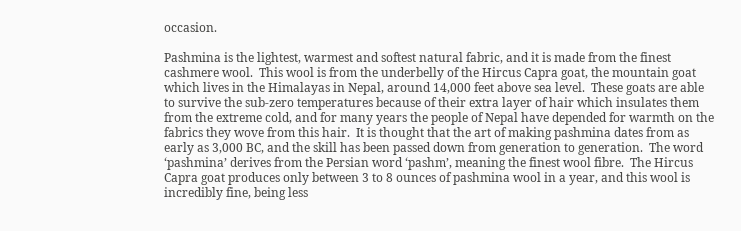occasion.

Pashmina is the lightest, warmest and softest natural fabric, and it is made from the finest cashmere wool.  This wool is from the underbelly of the Hircus Capra goat, the mountain goat which lives in the Himalayas in Nepal, around 14,000 feet above sea level.  These goats are able to survive the sub-zero temperatures because of their extra layer of hair which insulates them from the extreme cold, and for many years the people of Nepal have depended for warmth on the fabrics they wove from this hair.  It is thought that the art of making pashmina dates from as early as 3,000 BC, and the skill has been passed down from generation to generation.  The word ‘pashmina’ derives from the Persian word ‘pashm’, meaning the finest wool fibre.  The Hircus Capra goat produces only between 3 to 8 ounces of pashmina wool in a year, and this wool is incredibly fine, being less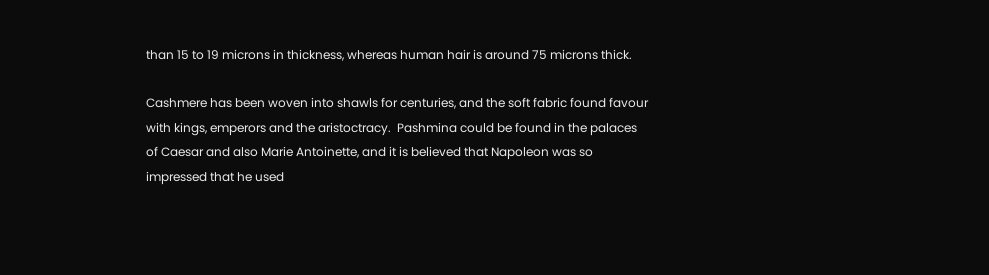than 15 to 19 microns in thickness, whereas human hair is around 75 microns thick.

Cashmere has been woven into shawls for centuries, and the soft fabric found favour with kings, emperors and the aristoctracy.  Pashmina could be found in the palaces of Caesar and also Marie Antoinette, and it is believed that Napoleon was so impressed that he used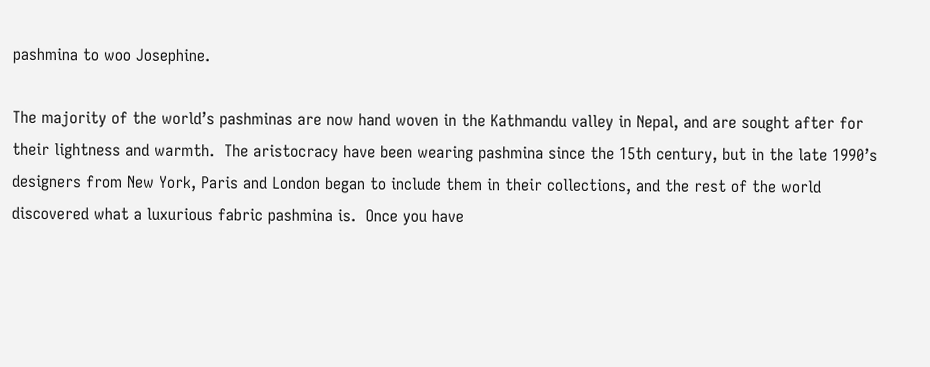pashmina to woo Josephine.

The majority of the world’s pashminas are now hand woven in the Kathmandu valley in Nepal, and are sought after for their lightness and warmth.  The aristocracy have been wearing pashmina since the 15th century, but in the late 1990’s designers from New York, Paris and London began to include them in their collections, and the rest of the world discovered what a luxurious fabric pashmina is.  Once you have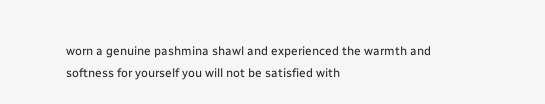worn a genuine pashmina shawl and experienced the warmth and softness for yourself you will not be satisfied with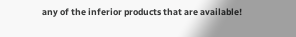any of the inferior products that are available!